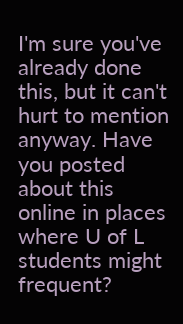I'm sure you've already done this, but it can't hurt to mention anyway. Have you posted about this online in places where U of L students might frequent?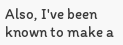Also, I've been known to make a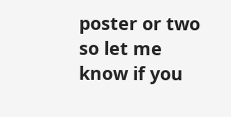poster or two so let me know if you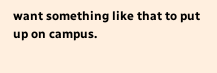want something like that to put up on campus.